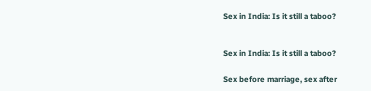Sex in India: Is it still a taboo?


Sex in India: Is it still a taboo?

Sex before marriage, sex after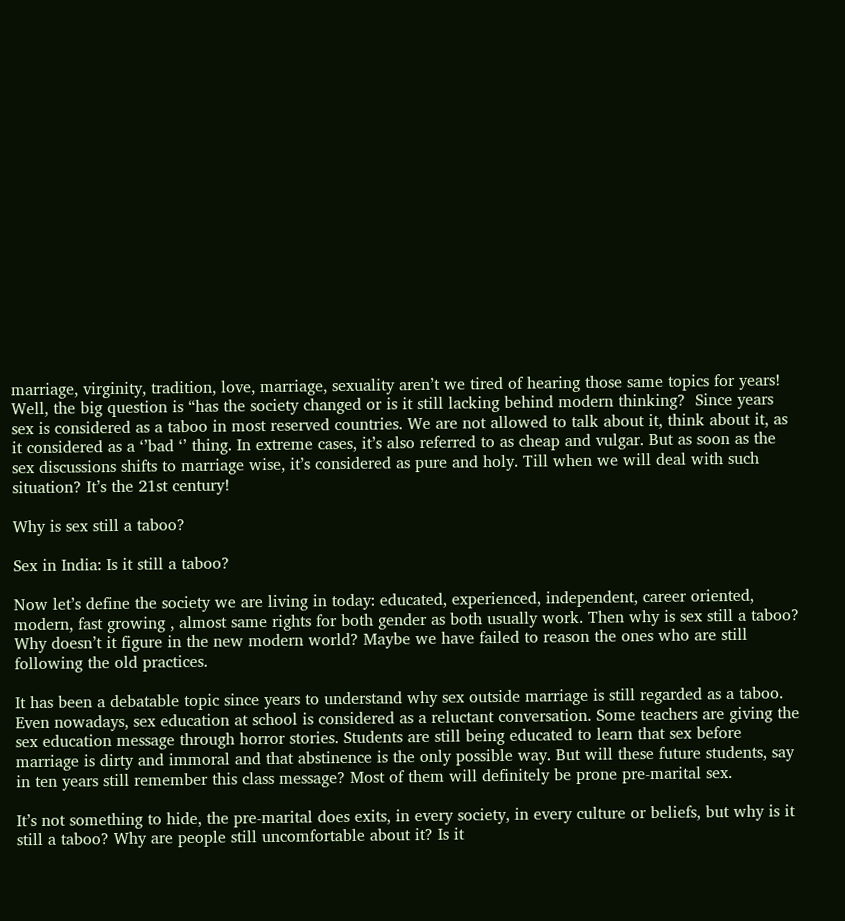marriage, virginity, tradition, love, marriage, sexuality aren’t we tired of hearing those same topics for years! Well, the big question is “has the society changed or is it still lacking behind modern thinking?  Since years sex is considered as a taboo in most reserved countries. We are not allowed to talk about it, think about it, as it considered as a ‘’bad ‘’ thing. In extreme cases, it’s also referred to as cheap and vulgar. But as soon as the sex discussions shifts to marriage wise, it’s considered as pure and holy. Till when we will deal with such situation? It’s the 21st century!

Why is sex still a taboo?

Sex in India: Is it still a taboo?

Now let’s define the society we are living in today: educated, experienced, independent, career oriented, modern, fast growing , almost same rights for both gender as both usually work. Then why is sex still a taboo? Why doesn’t it figure in the new modern world? Maybe we have failed to reason the ones who are still following the old practices.

It has been a debatable topic since years to understand why sex outside marriage is still regarded as a taboo. Even nowadays, sex education at school is considered as a reluctant conversation. Some teachers are giving the sex education message through horror stories. Students are still being educated to learn that sex before marriage is dirty and immoral and that abstinence is the only possible way. But will these future students, say in ten years still remember this class message? Most of them will definitely be prone pre-marital sex.

It’s not something to hide, the pre-marital does exits, in every society, in every culture or beliefs, but why is it still a taboo? Why are people still uncomfortable about it? Is it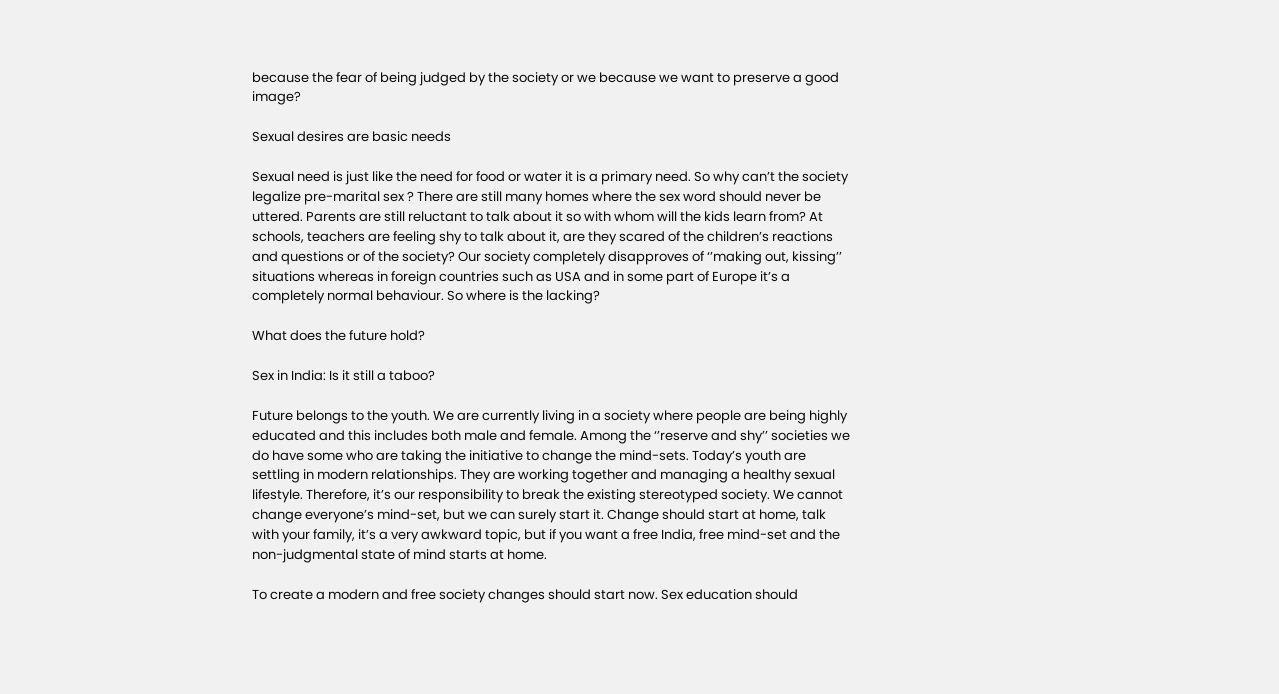because the fear of being judged by the society or we because we want to preserve a good image?

Sexual desires are basic needs

Sexual need is just like the need for food or water it is a primary need. So why can’t the society legalize pre-marital sex ? There are still many homes where the sex word should never be uttered. Parents are still reluctant to talk about it so with whom will the kids learn from? At schools, teachers are feeling shy to talk about it, are they scared of the children’s reactions and questions or of the society? Our society completely disapproves of ‘’making out, kissing’’ situations whereas in foreign countries such as USA and in some part of Europe it’s a completely normal behaviour. So where is the lacking?

What does the future hold?

Sex in India: Is it still a taboo?

Future belongs to the youth. We are currently living in a society where people are being highly educated and this includes both male and female. Among the ‘’reserve and shy’’ societies we do have some who are taking the initiative to change the mind-sets. Today’s youth are settling in modern relationships. They are working together and managing a healthy sexual lifestyle. Therefore, it’s our responsibility to break the existing stereotyped society. We cannot change everyone’s mind-set, but we can surely start it. Change should start at home, talk with your family, it’s a very awkward topic, but if you want a free India, free mind-set and the non-judgmental state of mind starts at home.

To create a modern and free society changes should start now. Sex education should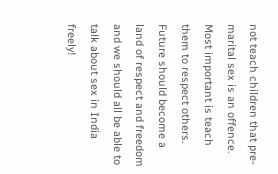not teach children that pre-marital sex is an offence. Most important is teach them to respect others. Future should become a land of respect and freedom and we should all be able to talk about sex in India freely!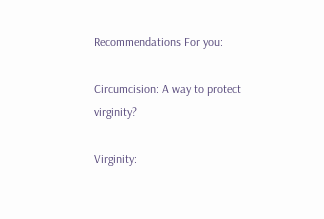Recommendations For you:

Circumcision: A way to protect virginity?

Virginity: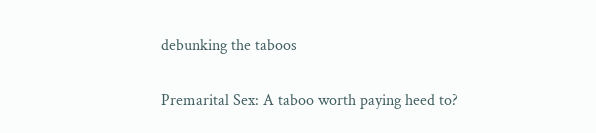debunking the taboos

Premarital Sex: A taboo worth paying heed to?